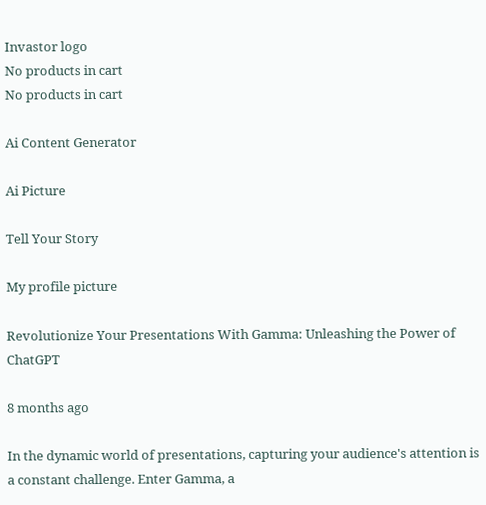Invastor logo
No products in cart
No products in cart

Ai Content Generator

Ai Picture

Tell Your Story

My profile picture

Revolutionize Your Presentations With Gamma: Unleashing the Power of ChatGPT

8 months ago

In the dynamic world of presentations, capturing your audience's attention is a constant challenge. Enter Gamma, a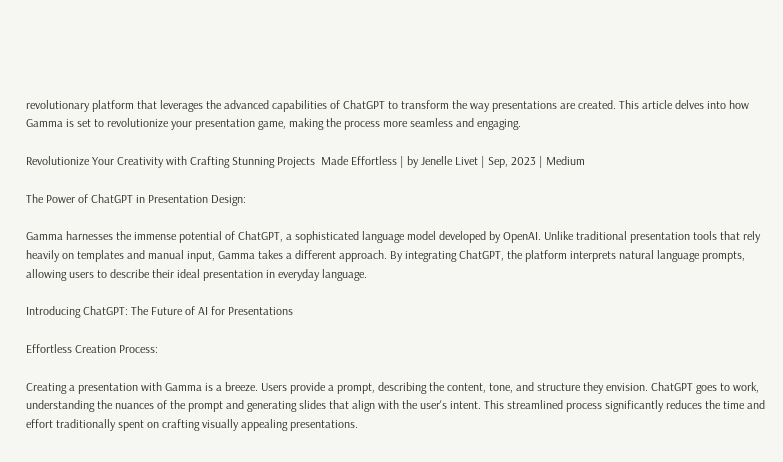revolutionary platform that leverages the advanced capabilities of ChatGPT to transform the way presentations are created. This article delves into how Gamma is set to revolutionize your presentation game, making the process more seamless and engaging.

Revolutionize Your Creativity with Crafting Stunning Projects  Made Effortless | by Jenelle Livet | Sep, 2023 | Medium

The Power of ChatGPT in Presentation Design:

Gamma harnesses the immense potential of ChatGPT, a sophisticated language model developed by OpenAI. Unlike traditional presentation tools that rely heavily on templates and manual input, Gamma takes a different approach. By integrating ChatGPT, the platform interprets natural language prompts, allowing users to describe their ideal presentation in everyday language.

Introducing ChatGPT: The Future of AI for Presentations

Effortless Creation Process:

Creating a presentation with Gamma is a breeze. Users provide a prompt, describing the content, tone, and structure they envision. ChatGPT goes to work, understanding the nuances of the prompt and generating slides that align with the user's intent. This streamlined process significantly reduces the time and effort traditionally spent on crafting visually appealing presentations.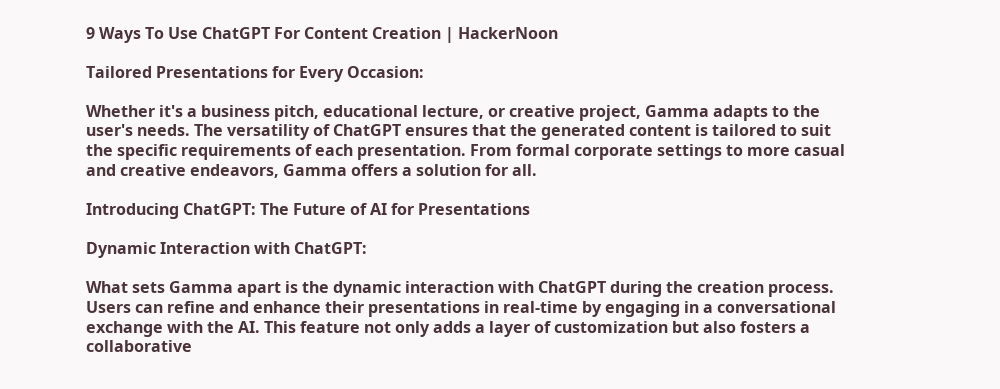9 Ways To Use ChatGPT For Content Creation | HackerNoon

Tailored Presentations for Every Occasion:

Whether it's a business pitch, educational lecture, or creative project, Gamma adapts to the user's needs. The versatility of ChatGPT ensures that the generated content is tailored to suit the specific requirements of each presentation. From formal corporate settings to more casual and creative endeavors, Gamma offers a solution for all.

Introducing ChatGPT: The Future of AI for Presentations

Dynamic Interaction with ChatGPT:

What sets Gamma apart is the dynamic interaction with ChatGPT during the creation process. Users can refine and enhance their presentations in real-time by engaging in a conversational exchange with the AI. This feature not only adds a layer of customization but also fosters a collaborative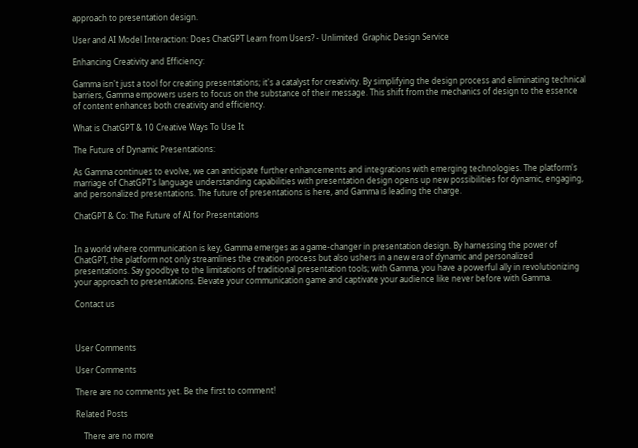approach to presentation design.

User and AI Model Interaction: Does ChatGPT Learn from Users? - Unlimited  Graphic Design Service

Enhancing Creativity and Efficiency:

Gamma isn't just a tool for creating presentations; it's a catalyst for creativity. By simplifying the design process and eliminating technical barriers, Gamma empowers users to focus on the substance of their message. This shift from the mechanics of design to the essence of content enhances both creativity and efficiency.

What is ChatGPT & 10 Creative Ways To Use It

The Future of Dynamic Presentations:

As Gamma continues to evolve, we can anticipate further enhancements and integrations with emerging technologies. The platform's marriage of ChatGPT's language understanding capabilities with presentation design opens up new possibilities for dynamic, engaging, and personalized presentations. The future of presentations is here, and Gamma is leading the charge.

ChatGPT & Co: The Future of AI for Presentations


In a world where communication is key, Gamma emerges as a game-changer in presentation design. By harnessing the power of ChatGPT, the platform not only streamlines the creation process but also ushers in a new era of dynamic and personalized presentations. Say goodbye to the limitations of traditional presentation tools; with Gamma, you have a powerful ally in revolutionizing your approach to presentations. Elevate your communication game and captivate your audience like never before with Gamma.

Contact us



User Comments

User Comments

There are no comments yet. Be the first to comment!

Related Posts

    There are no more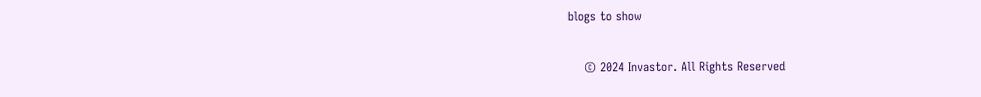blogs to show

    © 2024 Invastor. All Rights Reserved